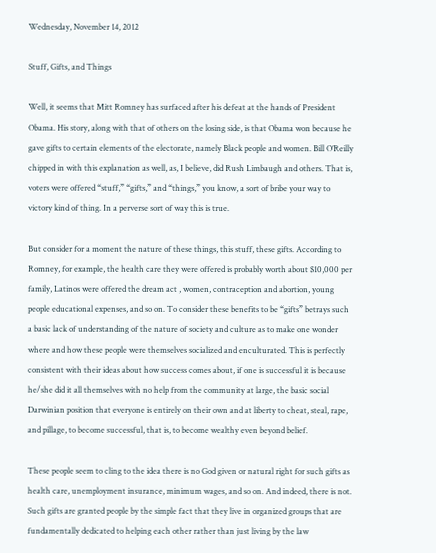Wednesday, November 14, 2012

Stuff, Gifts, and Things

Well, it seems that Mitt Romney has surfaced after his defeat at the hands of President Obama. His story, along with that of others on the losing side, is that Obama won because he gave gifts to certain elements of the electorate, namely Black people and women. Bill O’Reilly chipped in with this explanation as well, as, I believe, did Rush Limbaugh and others. That is, voters were offered “stuff,” “gifts,” and “things,” you know, a sort of bribe your way to victory kind of thing. In a perverse sort of way this is true.

But consider for a moment the nature of these things, this stuff, these gifts. According to Romney, for example, the health care they were offered is probably worth about $10,000 per family, Latinos were offered the dream act , women, contraception and abortion, young people educational expenses, and so on. To consider these benefits to be “gifts” betrays such a basic lack of understanding of the nature of society and culture as to make one wonder where and how these people were themselves socialized and enculturated. This is perfectly consistent with their ideas about how success comes about, if one is successful it is because he/she did it all themselves with no help from the community at large, the basic social Darwinian position that everyone is entirely on their own and at liberty to cheat, steal, rape, and pillage, to become successful, that is, to become wealthy even beyond belief.

These people seem to cling to the idea there is no God given or natural right for such gifts as health care, unemployment insurance, minimum wages, and so on. And indeed, there is not. Such gifts are granted people by the simple fact that they live in organized groups that are fundamentally dedicated to helping each other rather than just living by the law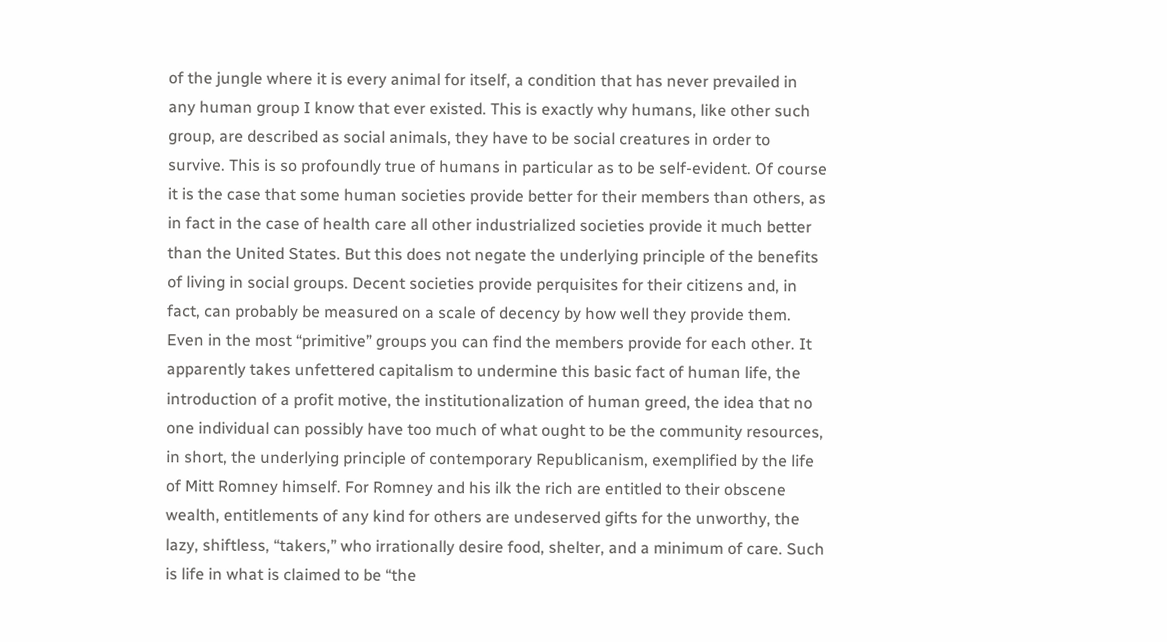of the jungle where it is every animal for itself, a condition that has never prevailed in any human group I know that ever existed. This is exactly why humans, like other such group, are described as social animals, they have to be social creatures in order to survive. This is so profoundly true of humans in particular as to be self-evident. Of course it is the case that some human societies provide better for their members than others, as in fact in the case of health care all other industrialized societies provide it much better than the United States. But this does not negate the underlying principle of the benefits of living in social groups. Decent societies provide perquisites for their citizens and, in fact, can probably be measured on a scale of decency by how well they provide them. Even in the most “primitive” groups you can find the members provide for each other. It apparently takes unfettered capitalism to undermine this basic fact of human life, the introduction of a profit motive, the institutionalization of human greed, the idea that no one individual can possibly have too much of what ought to be the community resources, in short, the underlying principle of contemporary Republicanism, exemplified by the life of Mitt Romney himself. For Romney and his ilk the rich are entitled to their obscene wealth, entitlements of any kind for others are undeserved gifts for the unworthy, the lazy, shiftless, “takers,” who irrationally desire food, shelter, and a minimum of care. Such is life in what is claimed to be “the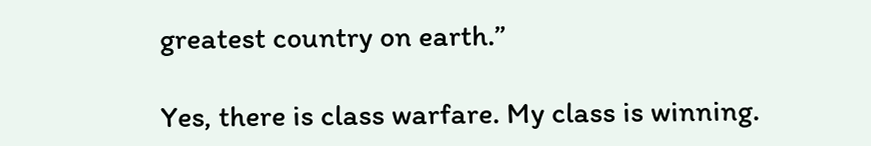greatest country on earth.”

Yes, there is class warfare. My class is winning.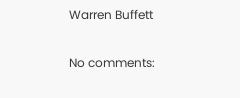Warren Buffett

No comments: